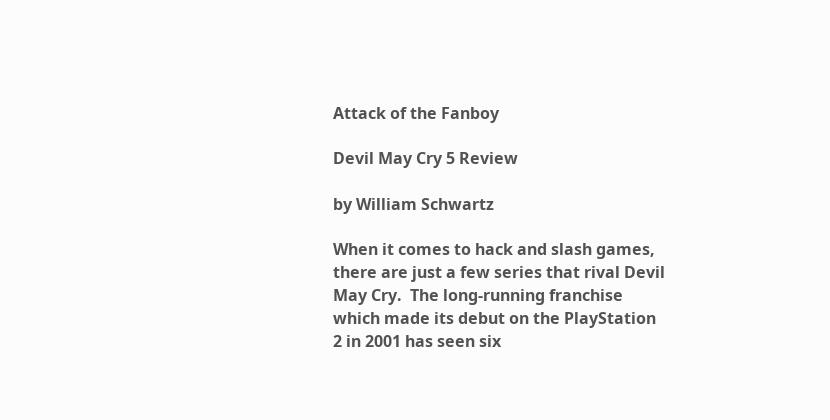Attack of the Fanboy

Devil May Cry 5 Review

by William Schwartz

When it comes to hack and slash games, there are just a few series that rival Devil May Cry.  The long-running franchise which made its debut on the PlayStation 2 in 2001 has seen six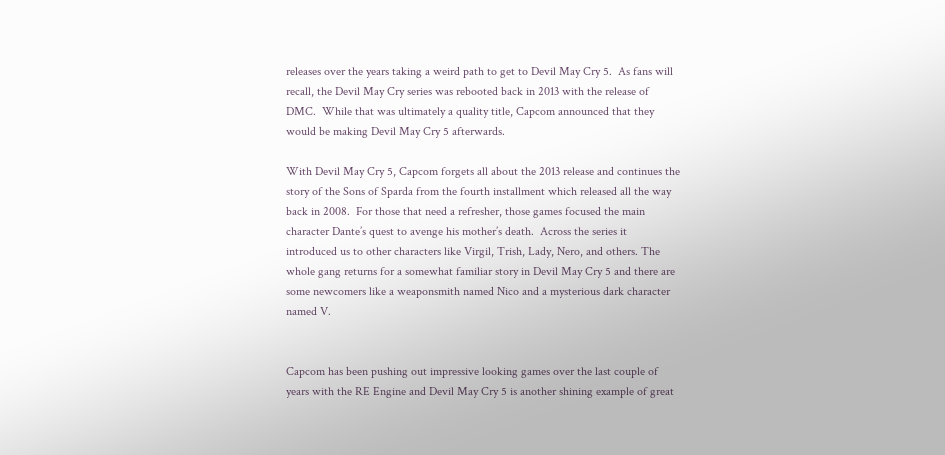releases over the years taking a weird path to get to Devil May Cry 5.  As fans will recall, the Devil May Cry series was rebooted back in 2013 with the release of DMC.  While that was ultimately a quality title, Capcom announced that they would be making Devil May Cry 5 afterwards.

With Devil May Cry 5, Capcom forgets all about the 2013 release and continues the story of the Sons of Sparda from the fourth installment which released all the way back in 2008.  For those that need a refresher, those games focused the main character Dante’s quest to avenge his mother’s death.  Across the series it introduced us to other characters like Virgil, Trish, Lady, Nero, and others. The whole gang returns for a somewhat familiar story in Devil May Cry 5 and there are some newcomers like a weaponsmith named Nico and a mysterious dark character named V.


Capcom has been pushing out impressive looking games over the last couple of years with the RE Engine and Devil May Cry 5 is another shining example of great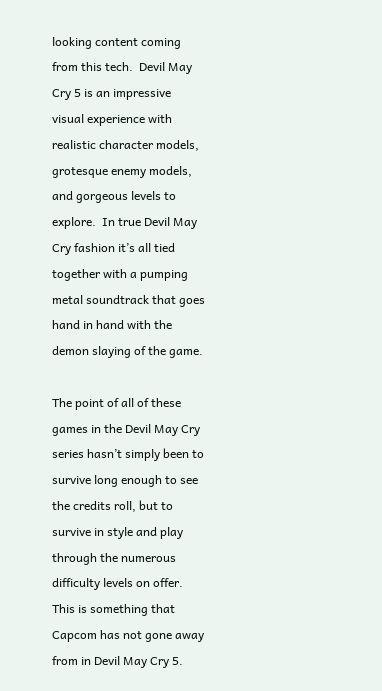looking content coming from this tech.  Devil May Cry 5 is an impressive visual experience with realistic character models, grotesque enemy models, and gorgeous levels to explore.  In true Devil May Cry fashion it’s all tied together with a pumping metal soundtrack that goes hand in hand with the demon slaying of the game.

The point of all of these games in the Devil May Cry series hasn’t simply been to survive long enough to see the credits roll, but to survive in style and play through the numerous difficulty levels on offer.  This is something that Capcom has not gone away from in Devil May Cry 5.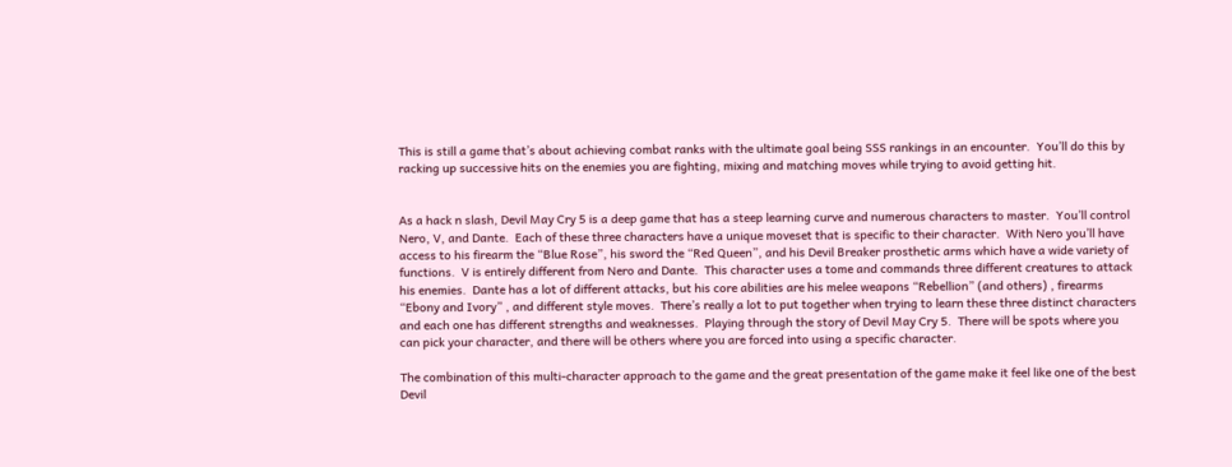This is still a game that’s about achieving combat ranks with the ultimate goal being SSS rankings in an encounter.  You’ll do this by racking up successive hits on the enemies you are fighting, mixing and matching moves while trying to avoid getting hit.


As a hack n slash, Devil May Cry 5 is a deep game that has a steep learning curve and numerous characters to master.  You’ll control Nero, V, and Dante.  Each of these three characters have a unique moveset that is specific to their character.  With Nero you’ll have access to his firearm the “Blue Rose”, his sword the “Red Queen”, and his Devil Breaker prosthetic arms which have a wide variety of functions.  V is entirely different from Nero and Dante.  This character uses a tome and commands three different creatures to attack his enemies.  Dante has a lot of different attacks, but his core abilities are his melee weapons “Rebellion” (and others) , firearms “Ebony and Ivory” , and different style moves.  There’s really a lot to put together when trying to learn these three distinct characters and each one has different strengths and weaknesses.  Playing through the story of Devil May Cry 5.  There will be spots where you can pick your character, and there will be others where you are forced into using a specific character.

The combination of this multi-character approach to the game and the great presentation of the game make it feel like one of the best Devil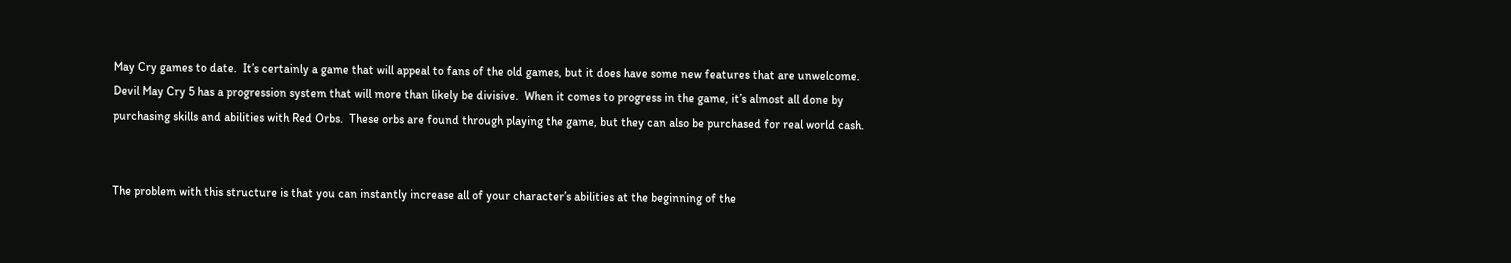May Cry games to date.  It’s certainly a game that will appeal to fans of the old games, but it does have some new features that are unwelcome.  Devil May Cry 5 has a progression system that will more than likely be divisive.  When it comes to progress in the game, it’s almost all done by purchasing skills and abilities with Red Orbs.  These orbs are found through playing the game, but they can also be purchased for real world cash.


The problem with this structure is that you can instantly increase all of your character’s abilities at the beginning of the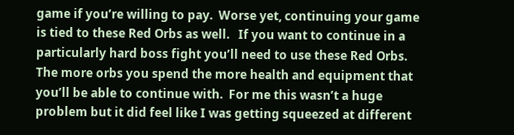game if you’re willing to pay.  Worse yet, continuing your game is tied to these Red Orbs as well.   If you want to continue in a particularly hard boss fight you’ll need to use these Red Orbs.  The more orbs you spend the more health and equipment that you’ll be able to continue with.  For me this wasn’t a huge problem but it did feel like I was getting squeezed at different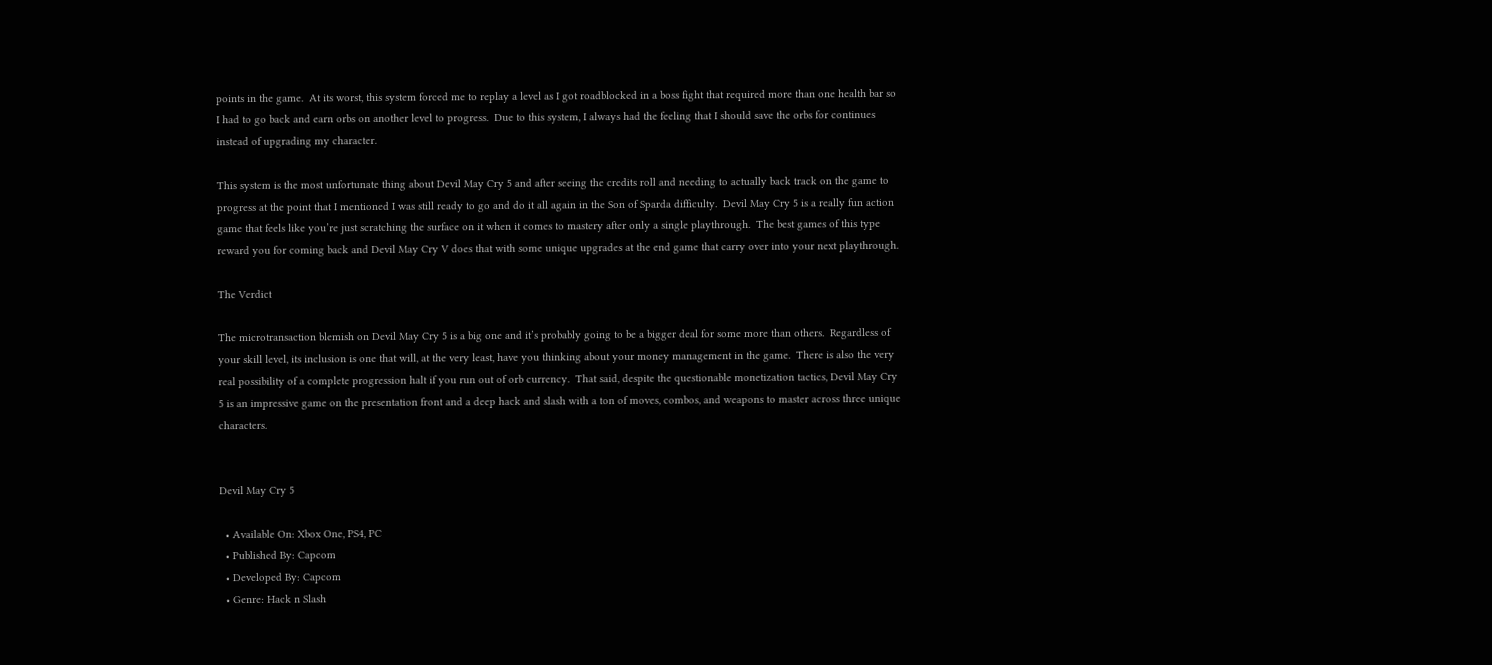points in the game.  At its worst, this system forced me to replay a level as I got roadblocked in a boss fight that required more than one health bar so I had to go back and earn orbs on another level to progress.  Due to this system, I always had the feeling that I should save the orbs for continues instead of upgrading my character.

This system is the most unfortunate thing about Devil May Cry 5 and after seeing the credits roll and needing to actually back track on the game to progress at the point that I mentioned I was still ready to go and do it all again in the Son of Sparda difficulty.  Devil May Cry 5 is a really fun action game that feels like you’re just scratching the surface on it when it comes to mastery after only a single playthrough.  The best games of this type reward you for coming back and Devil May Cry V does that with some unique upgrades at the end game that carry over into your next playthrough.

The Verdict

The microtransaction blemish on Devil May Cry 5 is a big one and it’s probably going to be a bigger deal for some more than others.  Regardless of your skill level, its inclusion is one that will, at the very least, have you thinking about your money management in the game.  There is also the very real possibility of a complete progression halt if you run out of orb currency.  That said, despite the questionable monetization tactics, Devil May Cry 5 is an impressive game on the presentation front and a deep hack and slash with a ton of moves, combos, and weapons to master across three unique characters.


Devil May Cry 5

  • Available On: Xbox One, PS4, PC
  • Published By: Capcom
  • Developed By: Capcom
  • Genre: Hack n Slash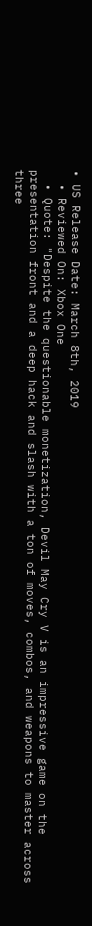• US Release Date: March 8th, 2019
  • Reviewed On: Xbox One
  • Quote: "Despite the questionable monetization, Devil May Cry V is an impressive game on the presentation front and a deep hack and slash with a ton of moves, combos, and weapons to master across three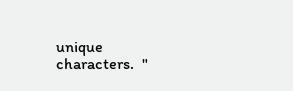unique characters.  "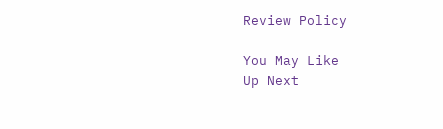Review Policy

You May Like
Up Next